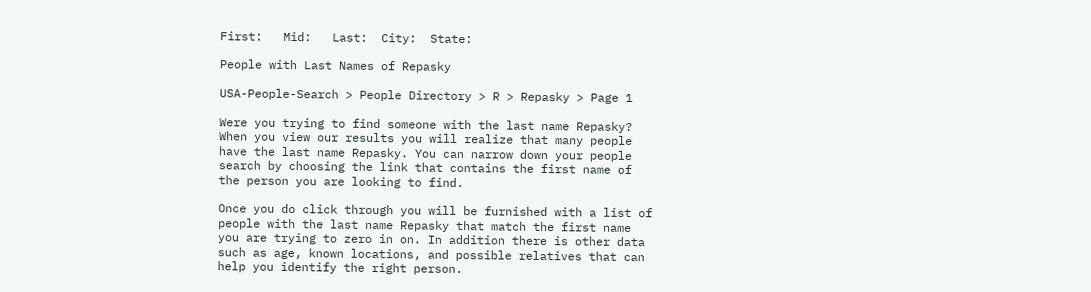First:   Mid:   Last:  City:  State:

People with Last Names of Repasky

USA-People-Search > People Directory > R > Repasky > Page 1

Were you trying to find someone with the last name Repasky? When you view our results you will realize that many people have the last name Repasky. You can narrow down your people search by choosing the link that contains the first name of the person you are looking to find.

Once you do click through you will be furnished with a list of people with the last name Repasky that match the first name you are trying to zero in on. In addition there is other data such as age, known locations, and possible relatives that can help you identify the right person.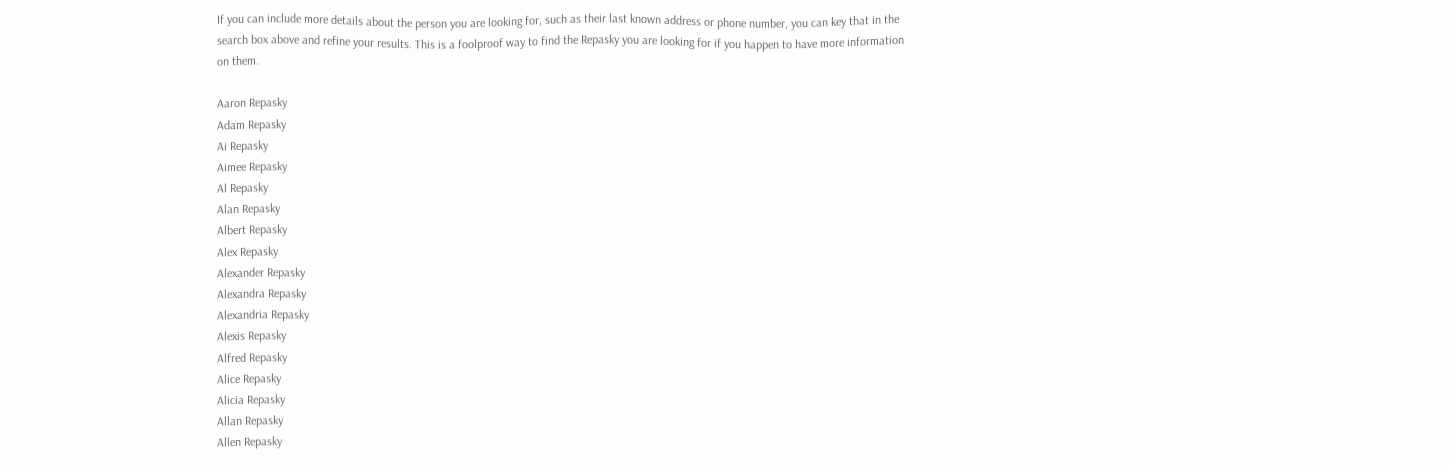If you can include more details about the person you are looking for, such as their last known address or phone number, you can key that in the search box above and refine your results. This is a foolproof way to find the Repasky you are looking for if you happen to have more information on them.

Aaron Repasky
Adam Repasky
Ai Repasky
Aimee Repasky
Al Repasky
Alan Repasky
Albert Repasky
Alex Repasky
Alexander Repasky
Alexandra Repasky
Alexandria Repasky
Alexis Repasky
Alfred Repasky
Alice Repasky
Alicia Repasky
Allan Repasky
Allen Repasky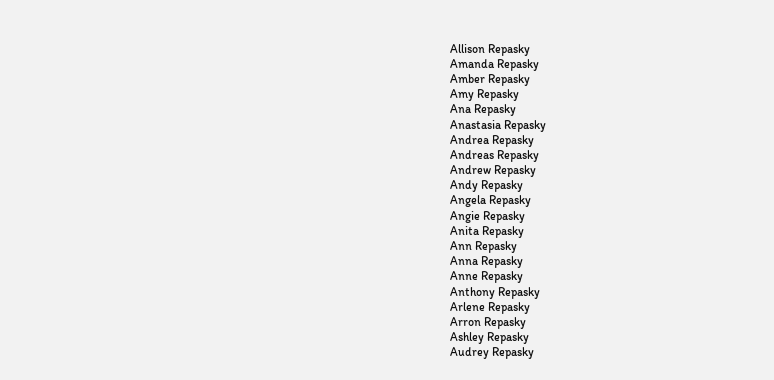Allison Repasky
Amanda Repasky
Amber Repasky
Amy Repasky
Ana Repasky
Anastasia Repasky
Andrea Repasky
Andreas Repasky
Andrew Repasky
Andy Repasky
Angela Repasky
Angie Repasky
Anita Repasky
Ann Repasky
Anna Repasky
Anne Repasky
Anthony Repasky
Arlene Repasky
Arron Repasky
Ashley Repasky
Audrey Repasky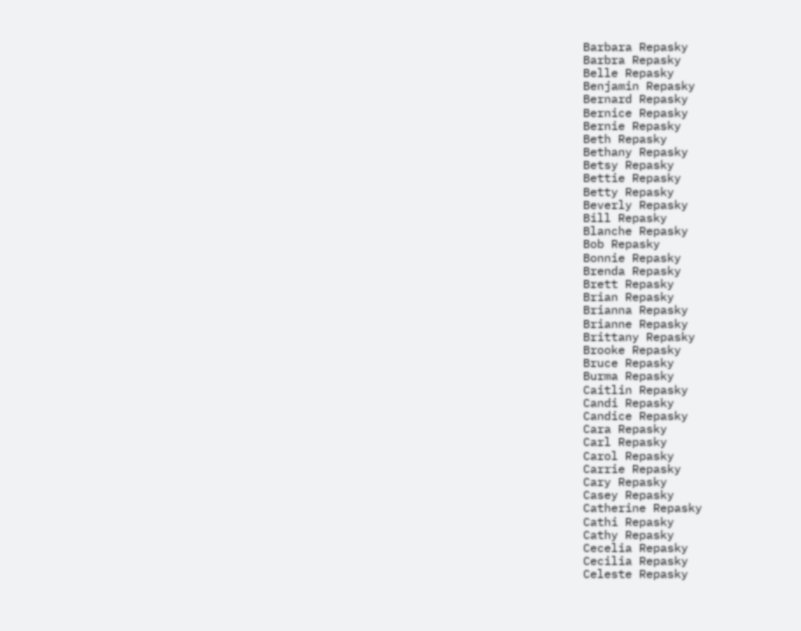Barbara Repasky
Barbra Repasky
Belle Repasky
Benjamin Repasky
Bernard Repasky
Bernice Repasky
Bernie Repasky
Beth Repasky
Bethany Repasky
Betsy Repasky
Bettie Repasky
Betty Repasky
Beverly Repasky
Bill Repasky
Blanche Repasky
Bob Repasky
Bonnie Repasky
Brenda Repasky
Brett Repasky
Brian Repasky
Brianna Repasky
Brianne Repasky
Brittany Repasky
Brooke Repasky
Bruce Repasky
Burma Repasky
Caitlin Repasky
Candi Repasky
Candice Repasky
Cara Repasky
Carl Repasky
Carol Repasky
Carrie Repasky
Cary Repasky
Casey Repasky
Catherine Repasky
Cathi Repasky
Cathy Repasky
Cecelia Repasky
Cecilia Repasky
Celeste Repasky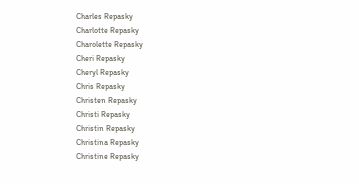Charles Repasky
Charlotte Repasky
Charolette Repasky
Cheri Repasky
Cheryl Repasky
Chris Repasky
Christen Repasky
Christi Repasky
Christin Repasky
Christina Repasky
Christine Repasky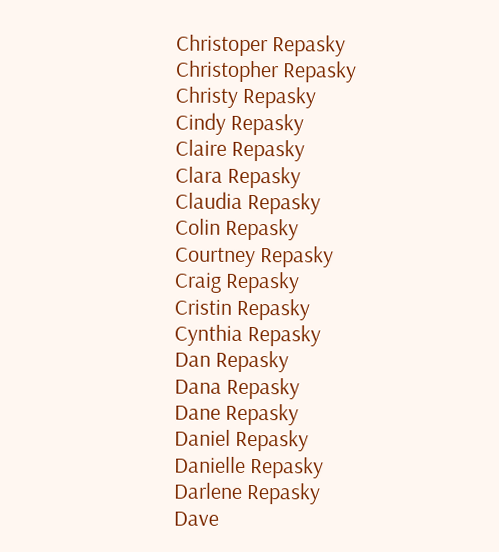Christoper Repasky
Christopher Repasky
Christy Repasky
Cindy Repasky
Claire Repasky
Clara Repasky
Claudia Repasky
Colin Repasky
Courtney Repasky
Craig Repasky
Cristin Repasky
Cynthia Repasky
Dan Repasky
Dana Repasky
Dane Repasky
Daniel Repasky
Danielle Repasky
Darlene Repasky
Dave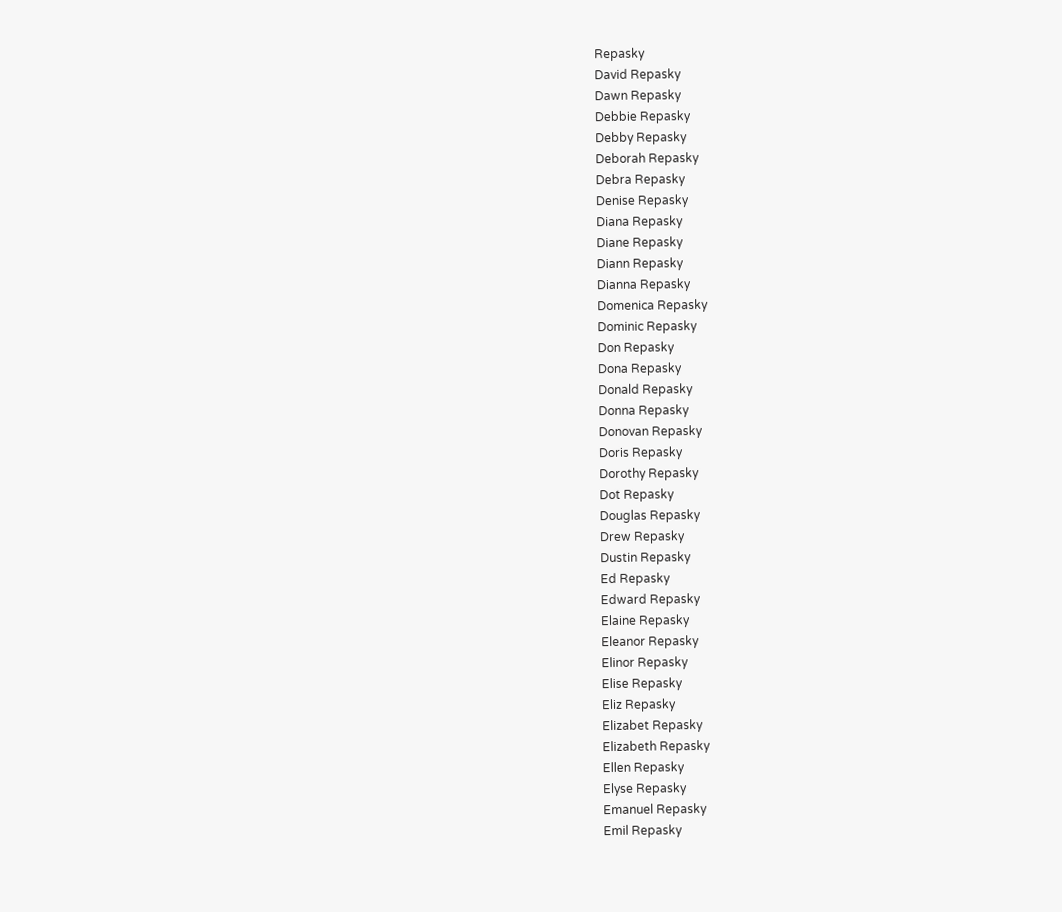Repasky
David Repasky
Dawn Repasky
Debbie Repasky
Debby Repasky
Deborah Repasky
Debra Repasky
Denise Repasky
Diana Repasky
Diane Repasky
Diann Repasky
Dianna Repasky
Domenica Repasky
Dominic Repasky
Don Repasky
Dona Repasky
Donald Repasky
Donna Repasky
Donovan Repasky
Doris Repasky
Dorothy Repasky
Dot Repasky
Douglas Repasky
Drew Repasky
Dustin Repasky
Ed Repasky
Edward Repasky
Elaine Repasky
Eleanor Repasky
Elinor Repasky
Elise Repasky
Eliz Repasky
Elizabet Repasky
Elizabeth Repasky
Ellen Repasky
Elyse Repasky
Emanuel Repasky
Emil Repasky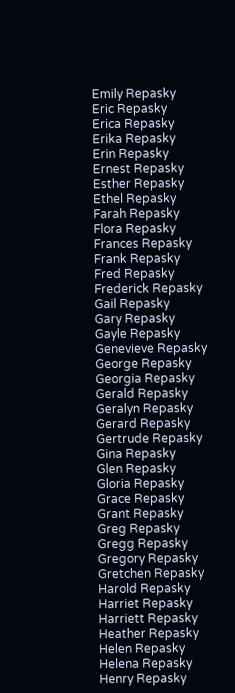Emily Repasky
Eric Repasky
Erica Repasky
Erika Repasky
Erin Repasky
Ernest Repasky
Esther Repasky
Ethel Repasky
Farah Repasky
Flora Repasky
Frances Repasky
Frank Repasky
Fred Repasky
Frederick Repasky
Gail Repasky
Gary Repasky
Gayle Repasky
Genevieve Repasky
George Repasky
Georgia Repasky
Gerald Repasky
Geralyn Repasky
Gerard Repasky
Gertrude Repasky
Gina Repasky
Glen Repasky
Gloria Repasky
Grace Repasky
Grant Repasky
Greg Repasky
Gregg Repasky
Gregory Repasky
Gretchen Repasky
Harold Repasky
Harriet Repasky
Harriett Repasky
Heather Repasky
Helen Repasky
Helena Repasky
Henry Repasky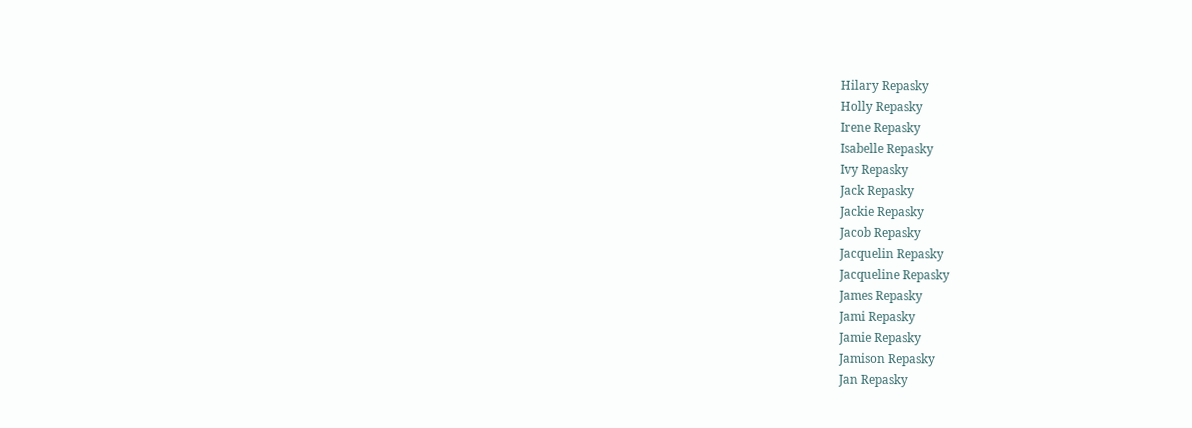Hilary Repasky
Holly Repasky
Irene Repasky
Isabelle Repasky
Ivy Repasky
Jack Repasky
Jackie Repasky
Jacob Repasky
Jacquelin Repasky
Jacqueline Repasky
James Repasky
Jami Repasky
Jamie Repasky
Jamison Repasky
Jan Repasky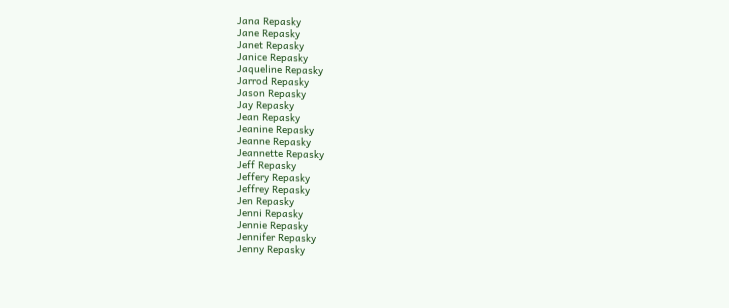Jana Repasky
Jane Repasky
Janet Repasky
Janice Repasky
Jaqueline Repasky
Jarrod Repasky
Jason Repasky
Jay Repasky
Jean Repasky
Jeanine Repasky
Jeanne Repasky
Jeannette Repasky
Jeff Repasky
Jeffery Repasky
Jeffrey Repasky
Jen Repasky
Jenni Repasky
Jennie Repasky
Jennifer Repasky
Jenny Repasky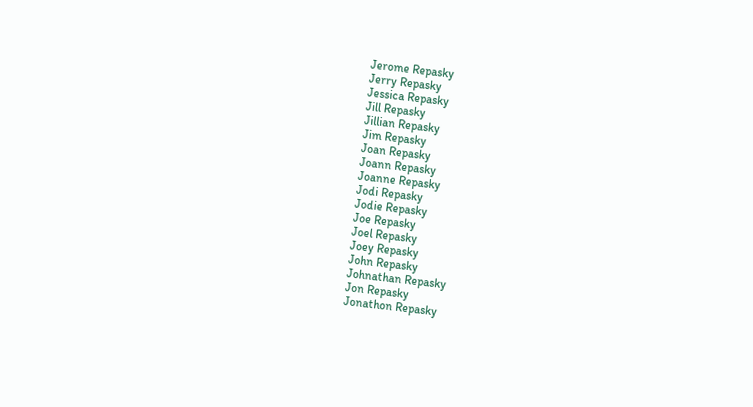Jerome Repasky
Jerry Repasky
Jessica Repasky
Jill Repasky
Jillian Repasky
Jim Repasky
Joan Repasky
Joann Repasky
Joanne Repasky
Jodi Repasky
Jodie Repasky
Joe Repasky
Joel Repasky
Joey Repasky
John Repasky
Johnathan Repasky
Jon Repasky
Jonathon Repasky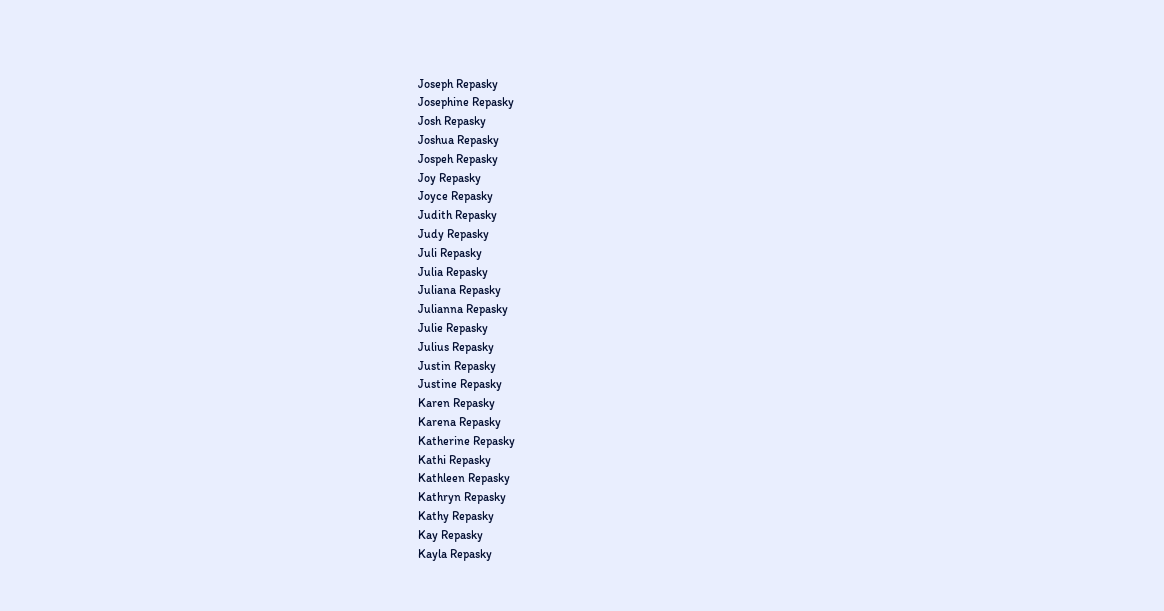Joseph Repasky
Josephine Repasky
Josh Repasky
Joshua Repasky
Jospeh Repasky
Joy Repasky
Joyce Repasky
Judith Repasky
Judy Repasky
Juli Repasky
Julia Repasky
Juliana Repasky
Julianna Repasky
Julie Repasky
Julius Repasky
Justin Repasky
Justine Repasky
Karen Repasky
Karena Repasky
Katherine Repasky
Kathi Repasky
Kathleen Repasky
Kathryn Repasky
Kathy Repasky
Kay Repasky
Kayla Repasky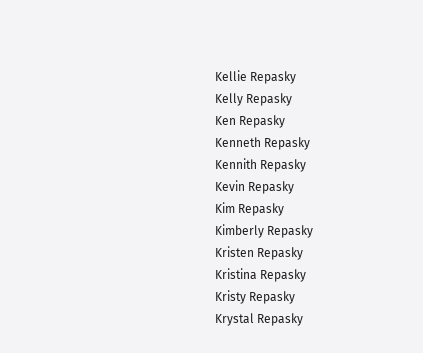Kellie Repasky
Kelly Repasky
Ken Repasky
Kenneth Repasky
Kennith Repasky
Kevin Repasky
Kim Repasky
Kimberly Repasky
Kristen Repasky
Kristina Repasky
Kristy Repasky
Krystal Repasky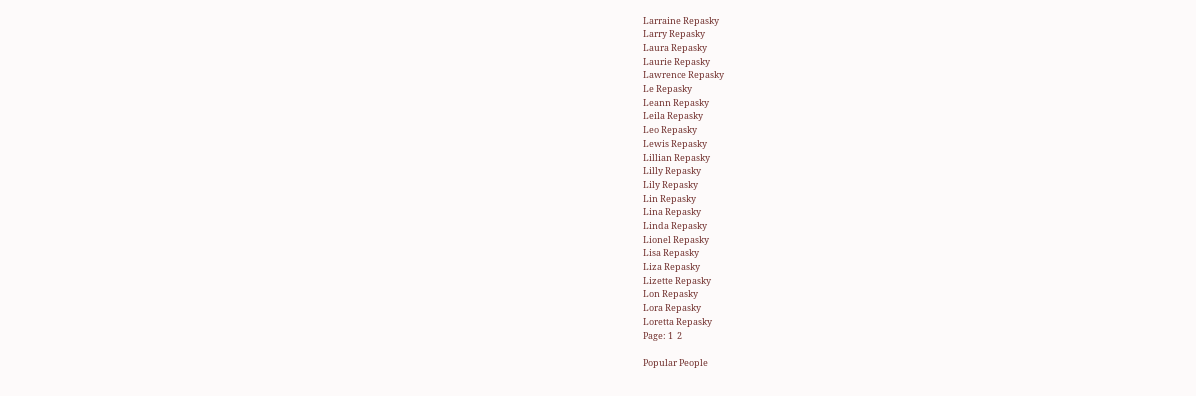Larraine Repasky
Larry Repasky
Laura Repasky
Laurie Repasky
Lawrence Repasky
Le Repasky
Leann Repasky
Leila Repasky
Leo Repasky
Lewis Repasky
Lillian Repasky
Lilly Repasky
Lily Repasky
Lin Repasky
Lina Repasky
Linda Repasky
Lionel Repasky
Lisa Repasky
Liza Repasky
Lizette Repasky
Lon Repasky
Lora Repasky
Loretta Repasky
Page: 1  2

Popular People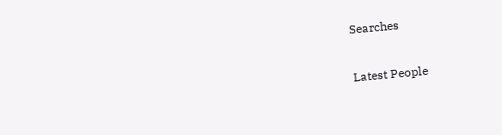Searches

Latest People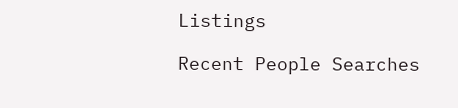Listings

Recent People Searches